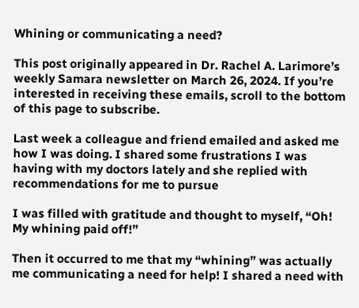Whining or communicating a need?

This post originally appeared in Dr. Rachel A. Larimore’s weekly Samara newsletter on March 26, 2024. If you’re interested in receiving these emails, scroll to the bottom of this page to subscribe.

Last week a colleague and friend emailed and asked me how I was doing. I shared some frustrations I was having with my doctors lately and she replied with recommendations for me to pursue

I was filled with gratitude and thought to myself, “Oh! My whining paid off!”

Then it occurred to me that my “whining” was actually me communicating a need for help! I shared a need with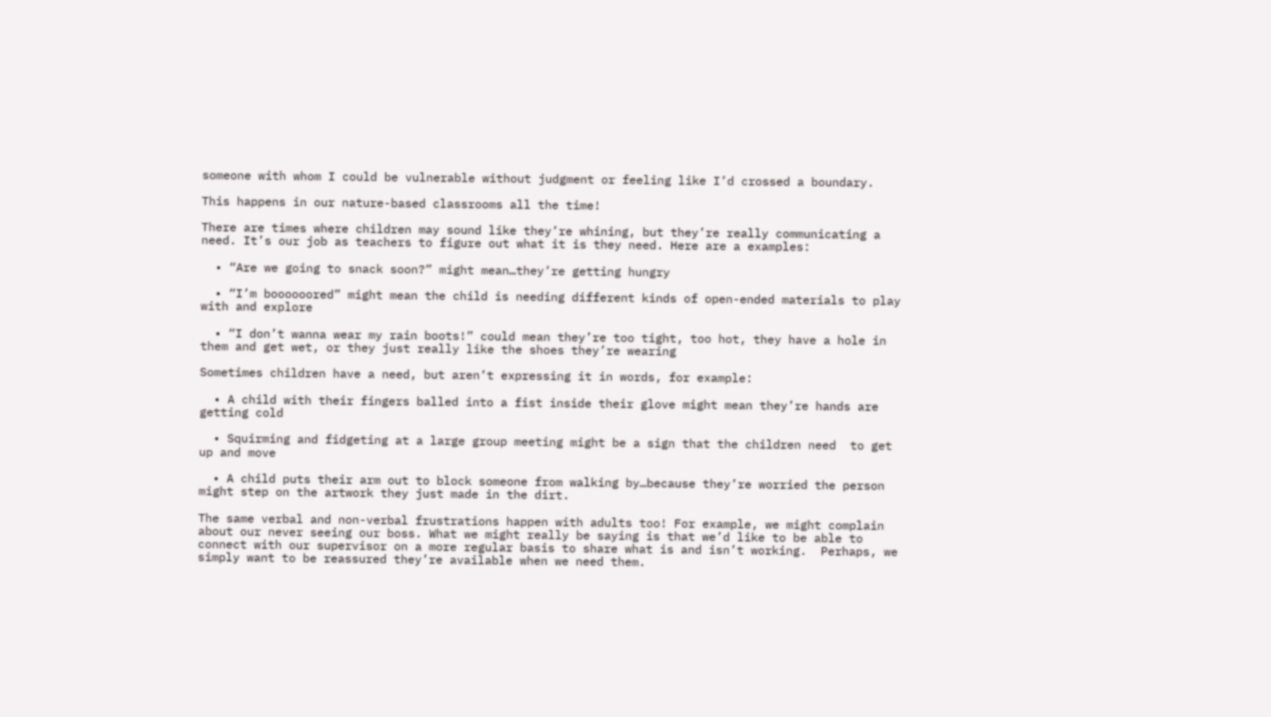someone with whom I could be vulnerable without judgment or feeling like I’d crossed a boundary.

This happens in our nature-based classrooms all the time!

There are times where children may sound like they’re whining, but they’re really communicating a need. It’s our job as teachers to figure out what it is they need. Here are a examples:

  • “Are we going to snack soon?” might mean…they’re getting hungry

  • “I’m boooooored” might mean the child is needing different kinds of open-ended materials to play with and explore

  • “I don’t wanna wear my rain boots!” could mean they’re too tight, too hot, they have a hole in them and get wet, or they just really like the shoes they’re wearing

Sometimes children have a need, but aren’t expressing it in words, for example:

  • A child with their fingers balled into a fist inside their glove might mean they’re hands are getting cold

  • Squirming and fidgeting at a large group meeting might be a sign that the children need  to get up and move

  • A child puts their arm out to block someone from walking by…because they’re worried the person might step on the artwork they just made in the dirt.

The same verbal and non-verbal frustrations happen with adults too! For example, we might complain about our never seeing our boss. What we might really be saying is that we’d like to be able to connect with our supervisor on a more regular basis to share what is and isn’t working.  Perhaps, we simply want to be reassured they’re available when we need them.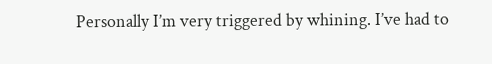Personally I’m very triggered by whining. I’ve had to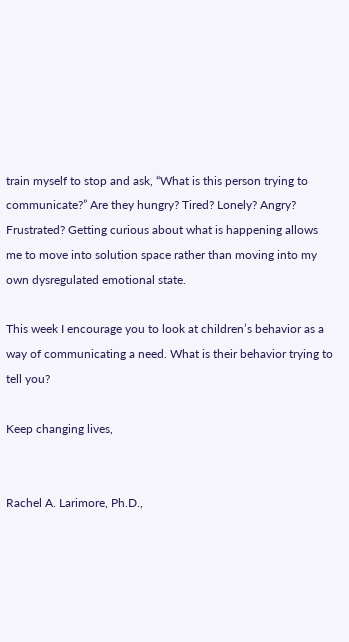train myself to stop and ask, “What is this person trying to communicate?” Are they hungry? Tired? Lonely? Angry? Frustrated? Getting curious about what is happening allows me to move into solution space rather than moving into my own dysregulated emotional state.

This week I encourage you to look at children’s behavior as a way of communicating a need. What is their behavior trying to tell you?

Keep changing lives,


Rachel A. Larimore, Ph.D.,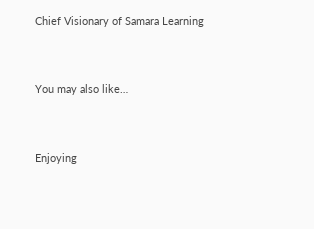Chief Visionary of Samara Learning


You may also like…


Enjoying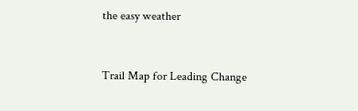the easy weather


Trail Map for Leading Change